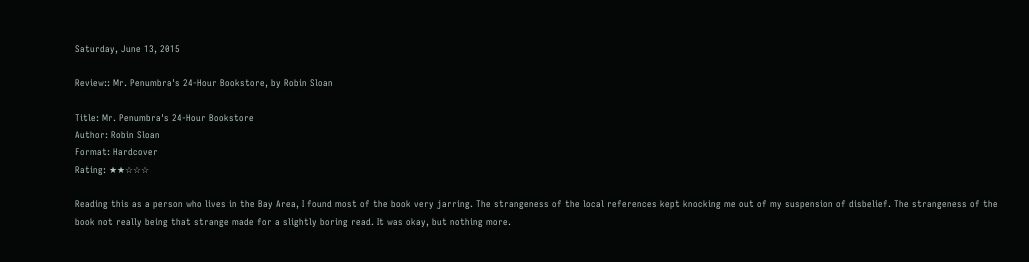Saturday, June 13, 2015

Review:: Mr. Penumbra's 24-Hour Bookstore, by Robin Sloan

Title: Mr. Penumbra's 24-Hour Bookstore
Author: Robin Sloan
Format: Hardcover
Rating: ★★☆☆☆

Reading this as a person who lives in the Bay Area, I found most of the book very jarring. The strangeness of the local references kept knocking me out of my suspension of disbelief. The strangeness of the book not really being that strange made for a slightly boring read. It was okay, but nothing more.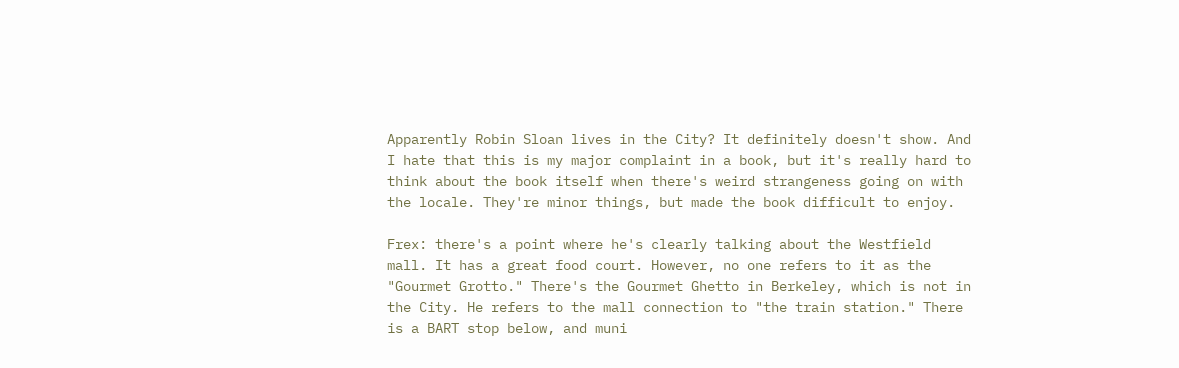Apparently Robin Sloan lives in the City? It definitely doesn't show. And I hate that this is my major complaint in a book, but it's really hard to think about the book itself when there's weird strangeness going on with the locale. They're minor things, but made the book difficult to enjoy.

Frex: there's a point where he's clearly talking about the Westfield mall. It has a great food court. However, no one refers to it as the "Gourmet Grotto." There's the Gourmet Ghetto in Berkeley, which is not in the City. He refers to the mall connection to "the train station." There is a BART stop below, and muni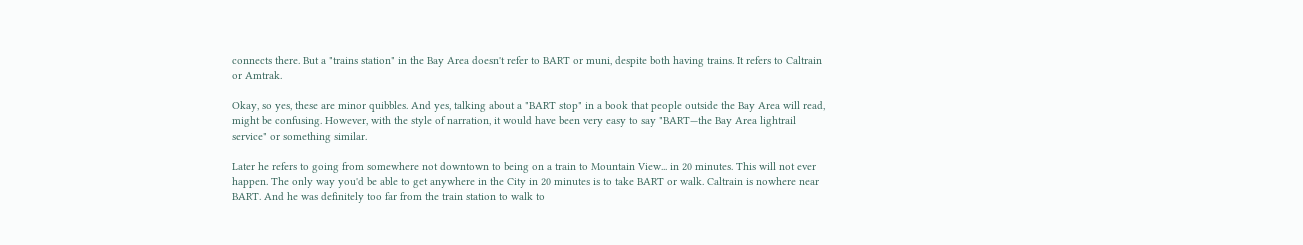connects there. But a "trains station" in the Bay Area doesn't refer to BART or muni, despite both having trains. It refers to Caltrain or Amtrak.

Okay, so yes, these are minor quibbles. And yes, talking about a "BART stop" in a book that people outside the Bay Area will read, might be confusing. However, with the style of narration, it would have been very easy to say "BART—the Bay Area lightrail service" or something similar.

Later he refers to going from somewhere not downtown to being on a train to Mountain View... in 20 minutes. This will not ever happen. The only way you'd be able to get anywhere in the City in 20 minutes is to take BART or walk. Caltrain is nowhere near BART. And he was definitely too far from the train station to walk to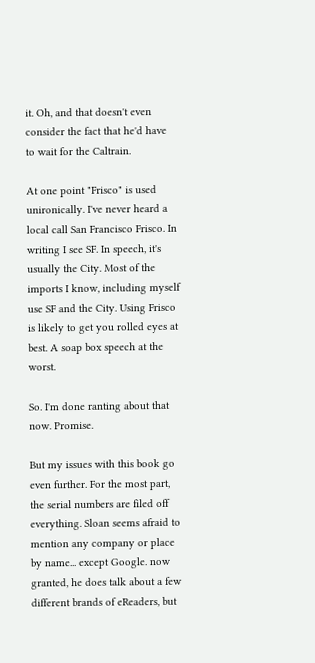it. Oh, and that doesn't even consider the fact that he'd have to wait for the Caltrain.

At one point "Frisco" is used unironically. I've never heard a local call San Francisco Frisco. In writing I see SF. In speech, it's usually the City. Most of the imports I know, including myself use SF and the City. Using Frisco is likely to get you rolled eyes at best. A soap box speech at the worst.

So. I'm done ranting about that now. Promise.

But my issues with this book go even further. For the most part, the serial numbers are filed off everything. Sloan seems afraid to mention any company or place by name... except Google. now granted, he does talk about a few different brands of eReaders, but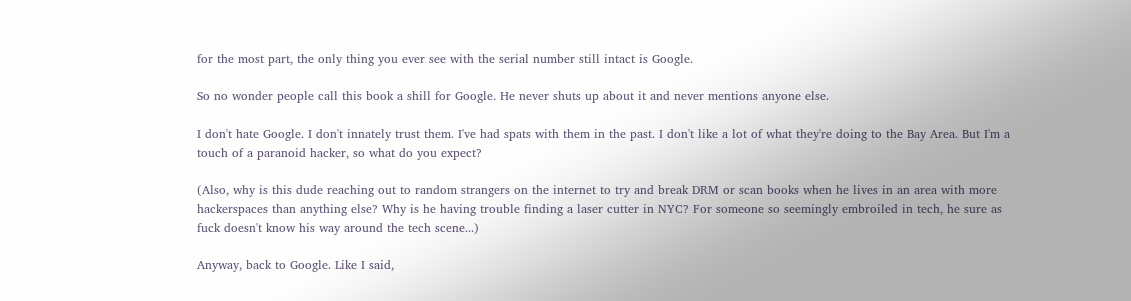for the most part, the only thing you ever see with the serial number still intact is Google.

So no wonder people call this book a shill for Google. He never shuts up about it and never mentions anyone else.

I don't hate Google. I don't innately trust them. I've had spats with them in the past. I don't like a lot of what they're doing to the Bay Area. But I'm a touch of a paranoid hacker, so what do you expect?

(Also, why is this dude reaching out to random strangers on the internet to try and break DRM or scan books when he lives in an area with more hackerspaces than anything else? Why is he having trouble finding a laser cutter in NYC? For someone so seemingly embroiled in tech, he sure as fuck doesn't know his way around the tech scene...)

Anyway, back to Google. Like I said,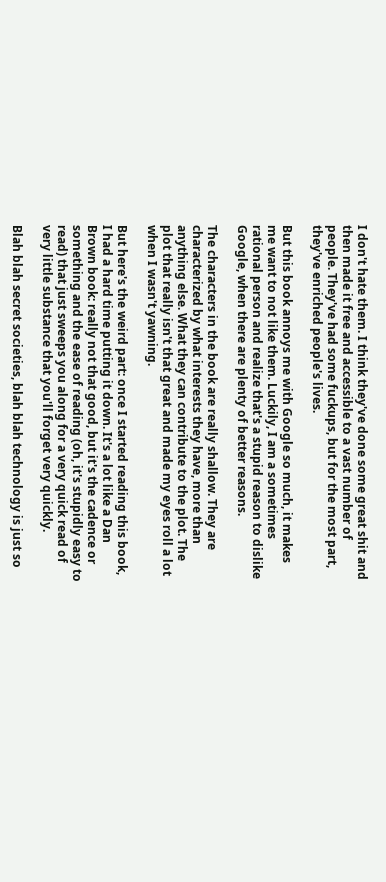I don't hate them. I think they've done some great shit and then made it free and accessible to a vast number of people. They've had some fuckups, but for the most part, they've enriched people's lives.

But this book annoys me with Google so much, it makes me want to not like them. Luckily, I am a sometimes rational person and realize that's a stupid reason to dislike Google, when there are plenty of better reasons.

The characters in the book are really shallow. They are characterized by what interests they have, more than anything else. What they can contribute to the plot. The plot that really isn't that great and made my eyes roll a lot when I wasn't yawning.

But here's the weird part: once I started reading this book, I had a hard time putting it down. It's a lot like a Dan Brown book: really not that good, but it's the cadence or something and the ease of reading (oh, it's stupidly easy to read) that just sweeps you along for a very quick read of very little substance that you'll forget very quickly.

Blah blah secret societies, blah blah technology is just so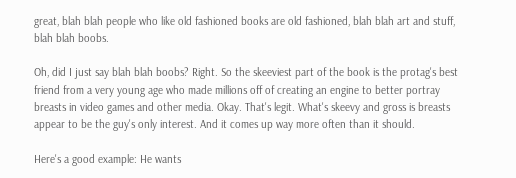great, blah blah people who like old fashioned books are old fashioned, blah blah art and stuff, blah blah boobs.

Oh, did I just say blah blah boobs? Right. So the skeeviest part of the book is the protag's best friend from a very young age who made millions off of creating an engine to better portray breasts in video games and other media. Okay. That's legit. What's skeevy and gross is breasts appear to be the guy's only interest. And it comes up way more often than it should.

Here's a good example: He wants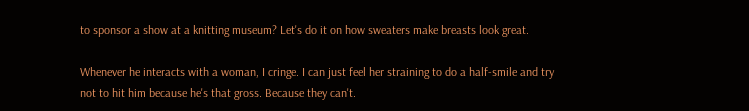to sponsor a show at a knitting museum? Let's do it on how sweaters make breasts look great.

Whenever he interacts with a woman, I cringe. I can just feel her straining to do a half-smile and try not to hit him because he's that gross. Because they can't.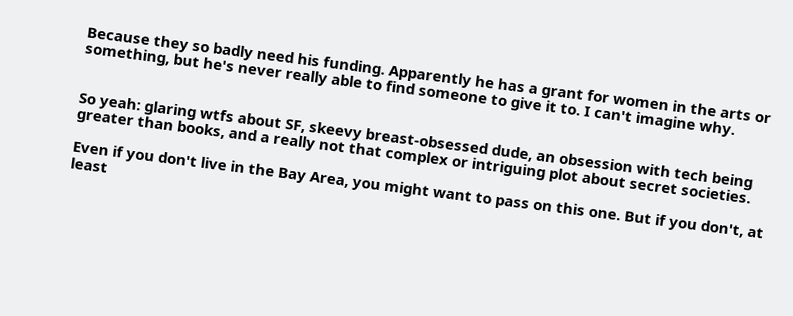Because they so badly need his funding. Apparently he has a grant for women in the arts or something, but he's never really able to find someone to give it to. I can't imagine why.


So yeah: glaring wtfs about SF, skeevy breast-obsessed dude, an obsession with tech being greater than books, and a really not that complex or intriguing plot about secret societies.

Even if you don't live in the Bay Area, you might want to pass on this one. But if you don't, at least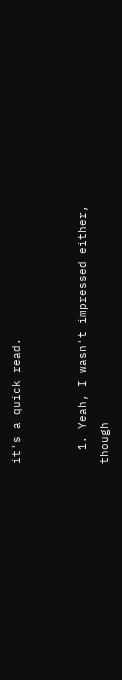it's a quick read.


  1. Yeah, I wasn't impressed either, though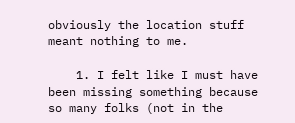obviously the location stuff meant nothing to me.

    1. I felt like I must have been missing something because so many folks (not in the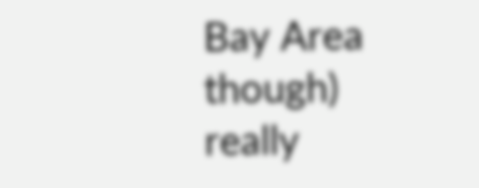Bay Area though) really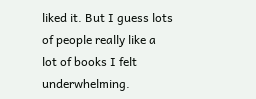liked it. But I guess lots of people really like a lot of books I felt underwhelming.